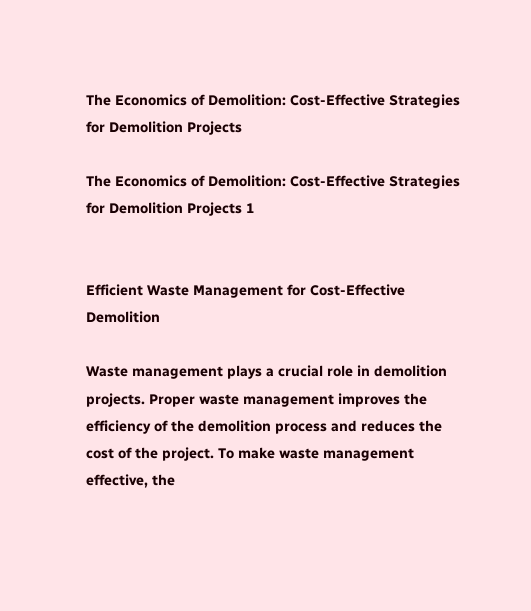The Economics of Demolition: Cost-Effective Strategies for Demolition Projects

The Economics of Demolition: Cost-Effective Strategies for Demolition Projects 1


Efficient Waste Management for Cost-Effective Demolition

Waste management plays a crucial role in demolition projects. Proper waste management improves the efficiency of the demolition process and reduces the cost of the project. To make waste management effective, the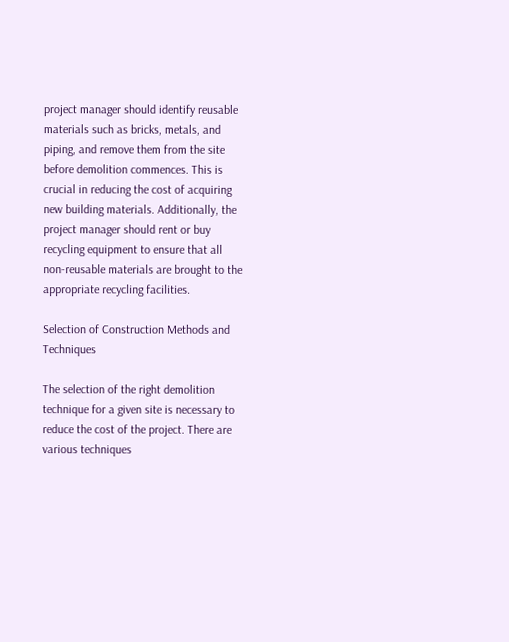project manager should identify reusable materials such as bricks, metals, and piping, and remove them from the site before demolition commences. This is crucial in reducing the cost of acquiring new building materials. Additionally, the project manager should rent or buy recycling equipment to ensure that all non-reusable materials are brought to the appropriate recycling facilities.

Selection of Construction Methods and Techniques

The selection of the right demolition technique for a given site is necessary to reduce the cost of the project. There are various techniques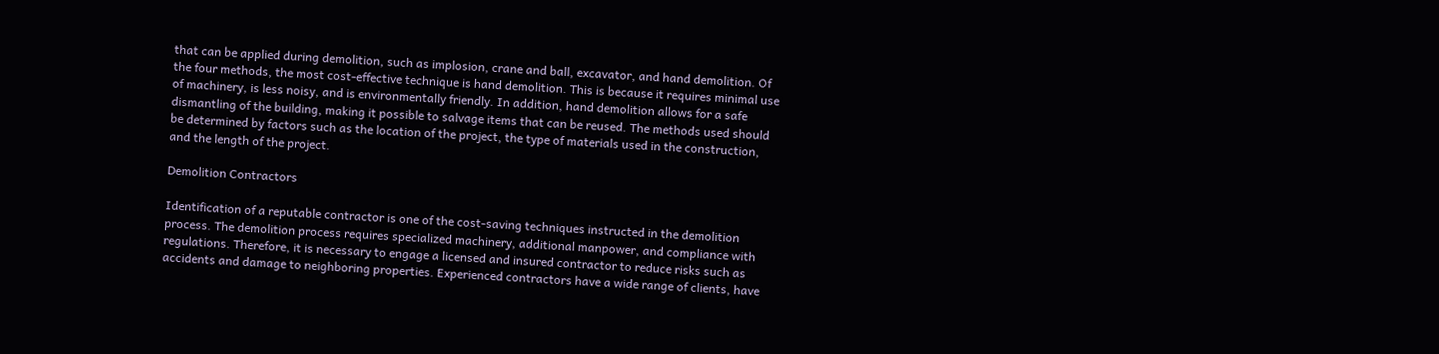that can be applied during demolition, such as implosion, crane and ball, excavator, and hand demolition. Of the four methods, the most cost-effective technique is hand demolition. This is because it requires minimal use of machinery, is less noisy, and is environmentally friendly. In addition, hand demolition allows for a safe dismantling of the building, making it possible to salvage items that can be reused. The methods used should be determined by factors such as the location of the project, the type of materials used in the construction, and the length of the project.

Demolition Contractors

Identification of a reputable contractor is one of the cost-saving techniques instructed in the demolition process. The demolition process requires specialized machinery, additional manpower, and compliance with regulations. Therefore, it is necessary to engage a licensed and insured contractor to reduce risks such as accidents and damage to neighboring properties. Experienced contractors have a wide range of clients, have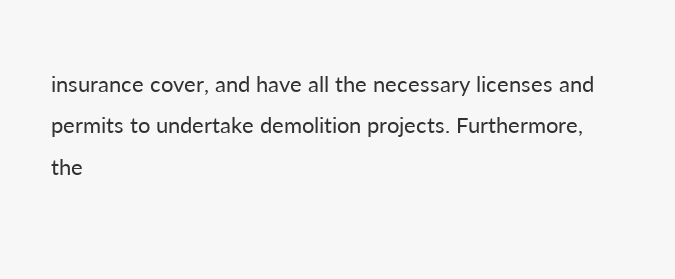insurance cover, and have all the necessary licenses and permits to undertake demolition projects. Furthermore, the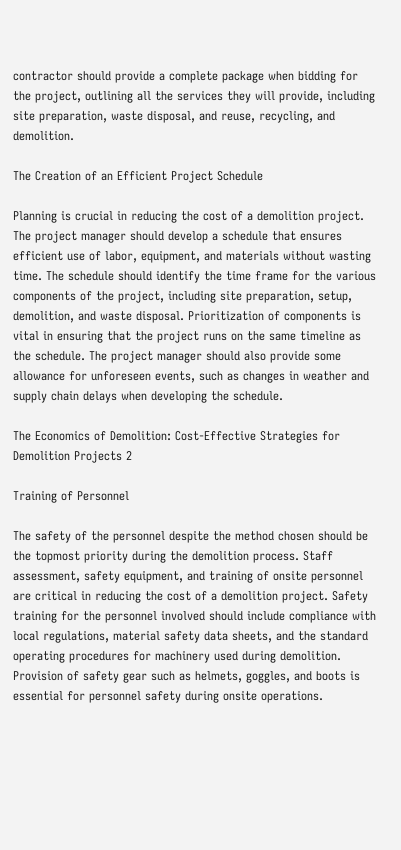contractor should provide a complete package when bidding for the project, outlining all the services they will provide, including site preparation, waste disposal, and reuse, recycling, and demolition.

The Creation of an Efficient Project Schedule

Planning is crucial in reducing the cost of a demolition project. The project manager should develop a schedule that ensures efficient use of labor, equipment, and materials without wasting time. The schedule should identify the time frame for the various components of the project, including site preparation, setup, demolition, and waste disposal. Prioritization of components is vital in ensuring that the project runs on the same timeline as the schedule. The project manager should also provide some allowance for unforeseen events, such as changes in weather and supply chain delays when developing the schedule.

The Economics of Demolition: Cost-Effective Strategies for Demolition Projects 2

Training of Personnel

The safety of the personnel despite the method chosen should be the topmost priority during the demolition process. Staff assessment, safety equipment, and training of onsite personnel are critical in reducing the cost of a demolition project. Safety training for the personnel involved should include compliance with local regulations, material safety data sheets, and the standard operating procedures for machinery used during demolition. Provision of safety gear such as helmets, goggles, and boots is essential for personnel safety during onsite operations.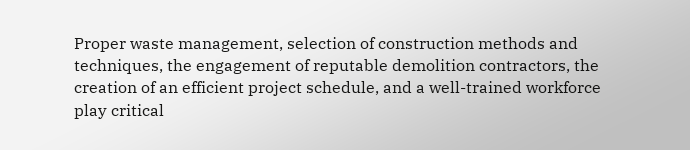Proper waste management, selection of construction methods and techniques, the engagement of reputable demolition contractors, the creation of an efficient project schedule, and a well-trained workforce play critical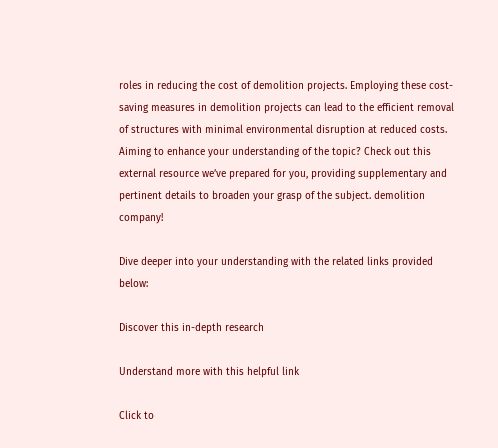roles in reducing the cost of demolition projects. Employing these cost-saving measures in demolition projects can lead to the efficient removal of structures with minimal environmental disruption at reduced costs. Aiming to enhance your understanding of the topic? Check out this external resource we’ve prepared for you, providing supplementary and pertinent details to broaden your grasp of the subject. demolition company!

Dive deeper into your understanding with the related links provided below:

Discover this in-depth research

Understand more with this helpful link

Click to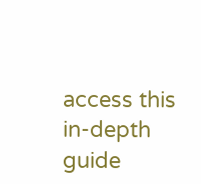access this in-depth guide